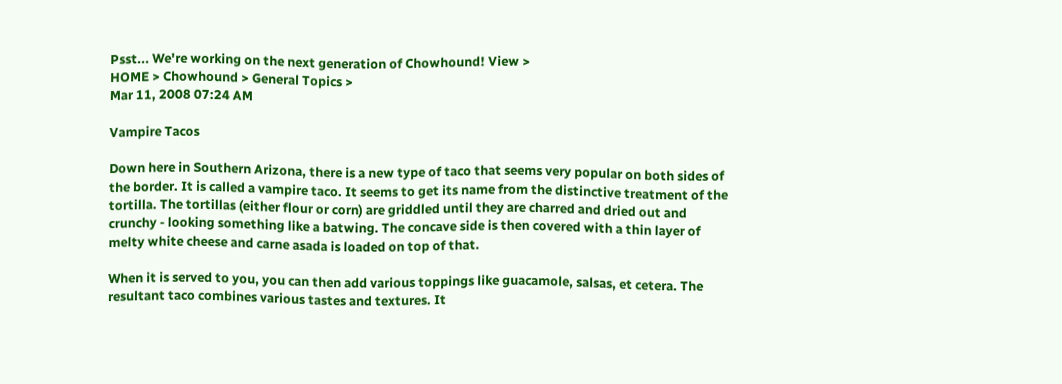Psst... We're working on the next generation of Chowhound! View >
HOME > Chowhound > General Topics >
Mar 11, 2008 07:24 AM

Vampire Tacos

Down here in Southern Arizona, there is a new type of taco that seems very popular on both sides of the border. It is called a vampire taco. It seems to get its name from the distinctive treatment of the tortilla. The tortillas (either flour or corn) are griddled until they are charred and dried out and crunchy - looking something like a batwing. The concave side is then covered with a thin layer of melty white cheese and carne asada is loaded on top of that.

When it is served to you, you can then add various toppings like guacamole, salsas, et cetera. The resultant taco combines various tastes and textures. It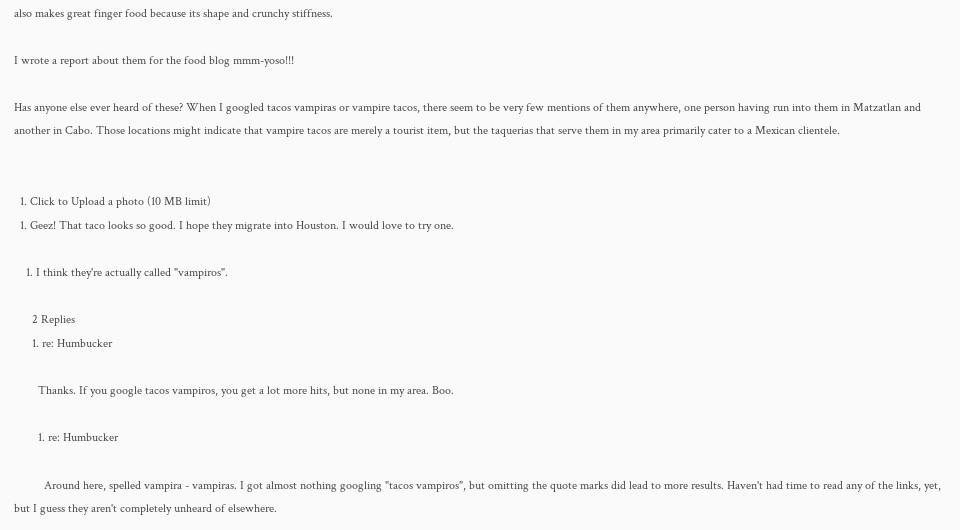also makes great finger food because its shape and crunchy stiffness.

I wrote a report about them for the food blog mmm-yoso!!!

Has anyone else ever heard of these? When I googled tacos vampiras or vampire tacos, there seem to be very few mentions of them anywhere, one person having run into them in Matzatlan and another in Cabo. Those locations might indicate that vampire tacos are merely a tourist item, but the taquerias that serve them in my area primarily cater to a Mexican clientele.


  1. Click to Upload a photo (10 MB limit)
  1. Geez! That taco looks so good. I hope they migrate into Houston. I would love to try one.

    1. I think they're actually called "vampiros".

      2 Replies
      1. re: Humbucker

        Thanks. If you google tacos vampiros, you get a lot more hits, but none in my area. Boo.

        1. re: Humbucker

          Around here, spelled vampira - vampiras. I got almost nothing googling "tacos vampiros", but omitting the quote marks did lead to more results. Haven't had time to read any of the links, yet, but I guess they aren't completely unheard of elsewhere.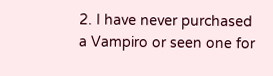2. I have never purchased a Vampiro or seen one for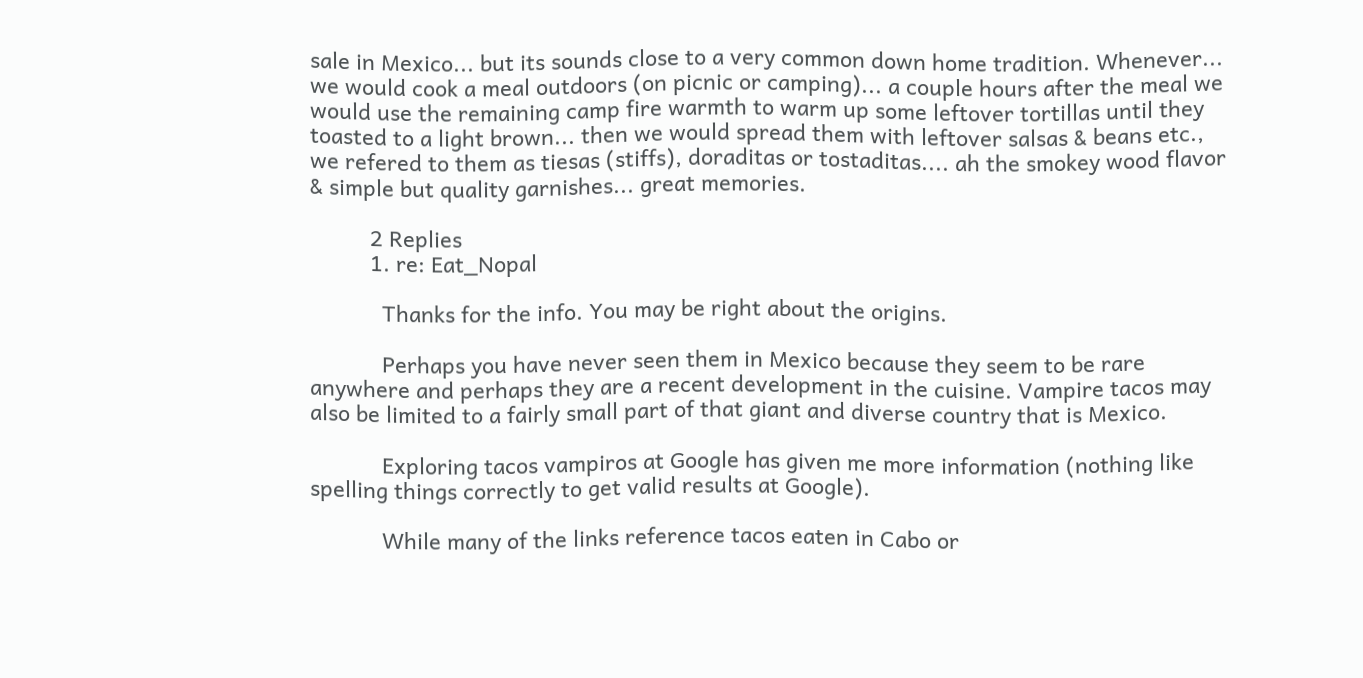sale in Mexico... but its sounds close to a very common down home tradition. Whenever... we would cook a meal outdoors (on picnic or camping)... a couple hours after the meal we would use the remaining camp fire warmth to warm up some leftover tortillas until they toasted to a light brown... then we would spread them with leftover salsas & beans etc., we refered to them as tiesas (stiffs), doraditas or tostaditas.... ah the smokey wood flavor & simple but quality garnishes... great memories.

          2 Replies
          1. re: Eat_Nopal

            Thanks for the info. You may be right about the origins.

            Perhaps you have never seen them in Mexico because they seem to be rare anywhere and perhaps they are a recent development in the cuisine. Vampire tacos may also be limited to a fairly small part of that giant and diverse country that is Mexico.

            Exploring tacos vampiros at Google has given me more information (nothing like spelling things correctly to get valid results at Google).

            While many of the links reference tacos eaten in Cabo or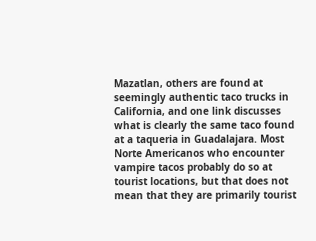Mazatlan, others are found at seemingly authentic taco trucks in California, and one link discusses what is clearly the same taco found at a taqueria in Guadalajara. Most Norte Americanos who encounter vampire tacos probably do so at tourist locations, but that does not mean that they are primarily tourist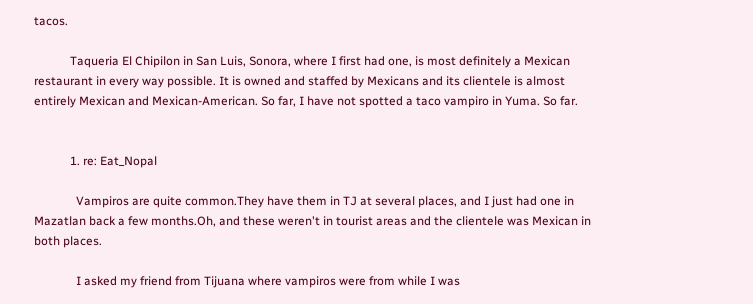tacos.

            Taqueria El Chipilon in San Luis, Sonora, where I first had one, is most definitely a Mexican restaurant in every way possible. It is owned and staffed by Mexicans and its clientele is almost entirely Mexican and Mexican-American. So far, I have not spotted a taco vampiro in Yuma. So far.


            1. re: Eat_Nopal

              Vampiros are quite common.They have them in TJ at several places, and I just had one in Mazatlan back a few months.Oh, and these weren't in tourist areas and the clientele was Mexican in both places.

              I asked my friend from Tijuana where vampiros were from while I was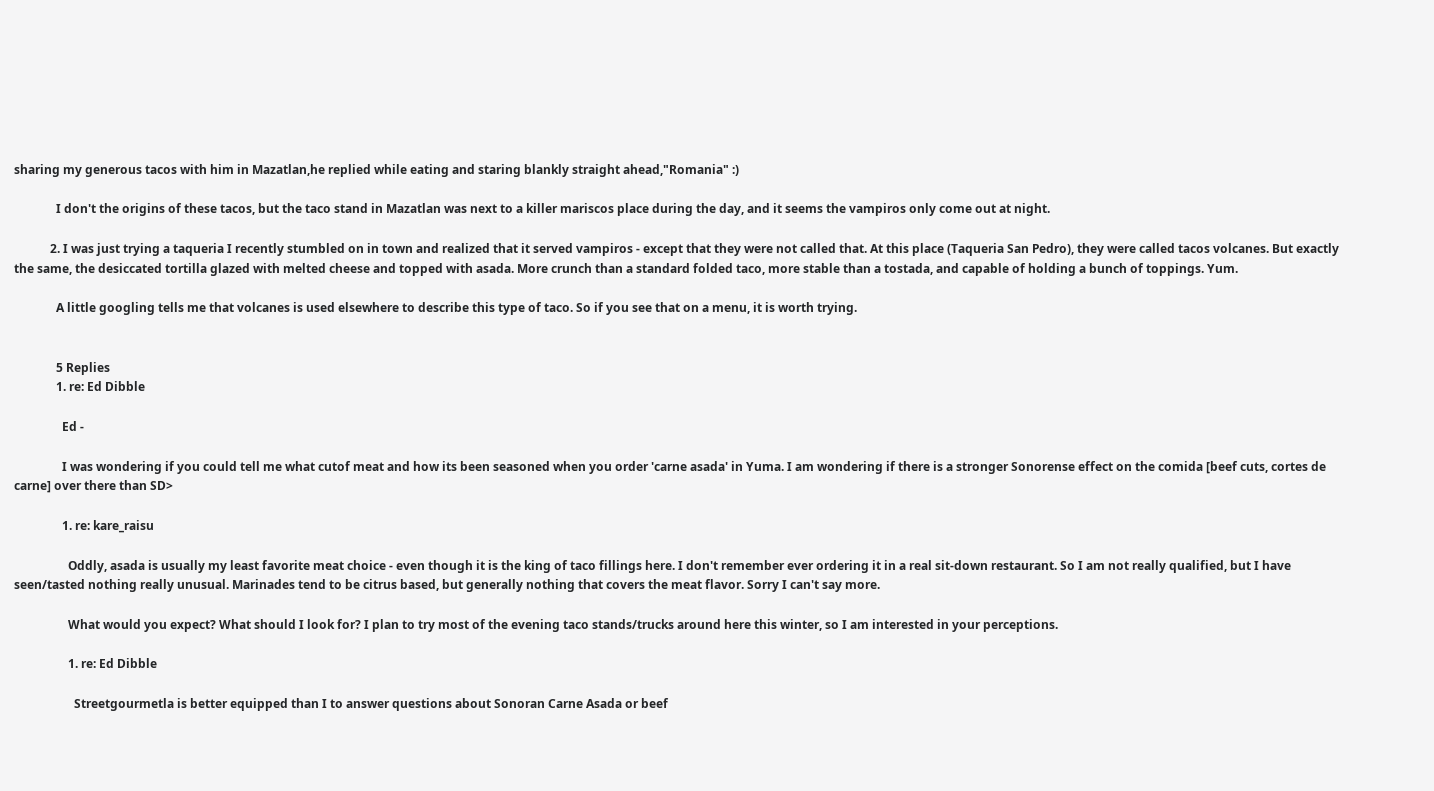sharing my generous tacos with him in Mazatlan,he replied while eating and staring blankly straight ahead,"Romania" :)

              I don't the origins of these tacos, but the taco stand in Mazatlan was next to a killer mariscos place during the day, and it seems the vampiros only come out at night.

            2. I was just trying a taqueria I recently stumbled on in town and realized that it served vampiros - except that they were not called that. At this place (Taqueria San Pedro), they were called tacos volcanes. But exactly the same, the desiccated tortilla glazed with melted cheese and topped with asada. More crunch than a standard folded taco, more stable than a tostada, and capable of holding a bunch of toppings. Yum.

              A little googling tells me that volcanes is used elsewhere to describe this type of taco. So if you see that on a menu, it is worth trying.


              5 Replies
              1. re: Ed Dibble

                Ed -

                I was wondering if you could tell me what cutof meat and how its been seasoned when you order 'carne asada' in Yuma. I am wondering if there is a stronger Sonorense effect on the comida [beef cuts, cortes de carne] over there than SD>

                1. re: kare_raisu

                  Oddly, asada is usually my least favorite meat choice - even though it is the king of taco fillings here. I don't remember ever ordering it in a real sit-down restaurant. So I am not really qualified, but I have seen/tasted nothing really unusual. Marinades tend to be citrus based, but generally nothing that covers the meat flavor. Sorry I can't say more.

                  What would you expect? What should I look for? I plan to try most of the evening taco stands/trucks around here this winter, so I am interested in your perceptions.

                  1. re: Ed Dibble

                    Streetgourmetla is better equipped than I to answer questions about Sonoran Carne Asada or beef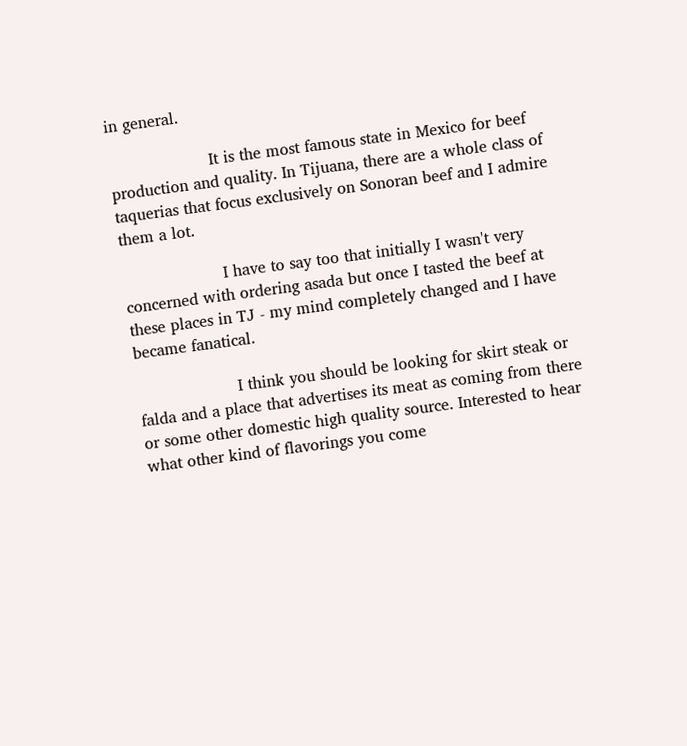in general.

                    It is the most famous state in Mexico for beef production and quality. In Tijuana, there are a whole class of taquerias that focus exclusively on Sonoran beef and I admire them a lot.

                    I have to say too that initially I wasn't very concerned with ordering asada but once I tasted the beef at these places in TJ - my mind completely changed and I have became fanatical.

                    I think you should be looking for skirt steak or falda and a place that advertises its meat as coming from there or some other domestic high quality source. Interested to hear what other kind of flavorings you come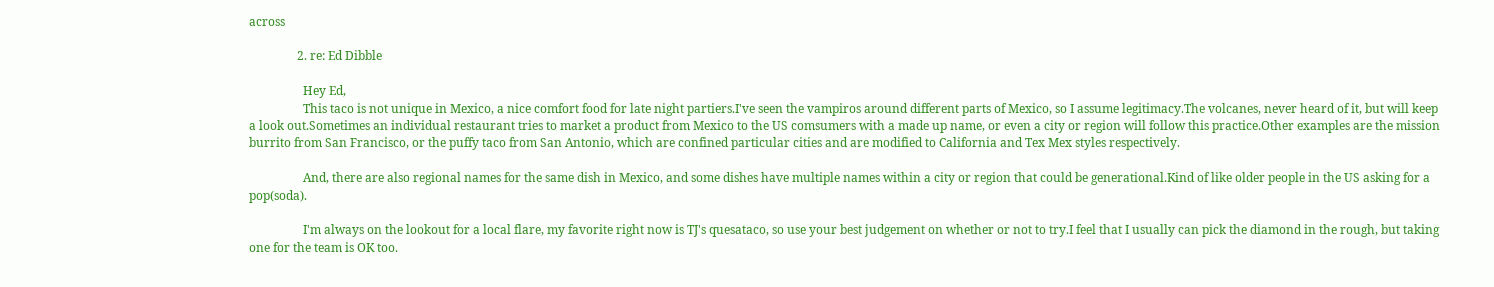across

                2. re: Ed Dibble

                  Hey Ed,
                  This taco is not unique in Mexico, a nice comfort food for late night partiers.I've seen the vampiros around different parts of Mexico, so I assume legitimacy.The volcanes, never heard of it, but will keep a look out.Sometimes an individual restaurant tries to market a product from Mexico to the US comsumers with a made up name, or even a city or region will follow this practice.Other examples are the mission burrito from San Francisco, or the puffy taco from San Antonio, which are confined particular cities and are modified to California and Tex Mex styles respectively.

                  And, there are also regional names for the same dish in Mexico, and some dishes have multiple names within a city or region that could be generational.Kind of like older people in the US asking for a pop(soda).

                  I'm always on the lookout for a local flare, my favorite right now is TJ's quesataco, so use your best judgement on whether or not to try.I feel that I usually can pick the diamond in the rough, but taking one for the team is OK too.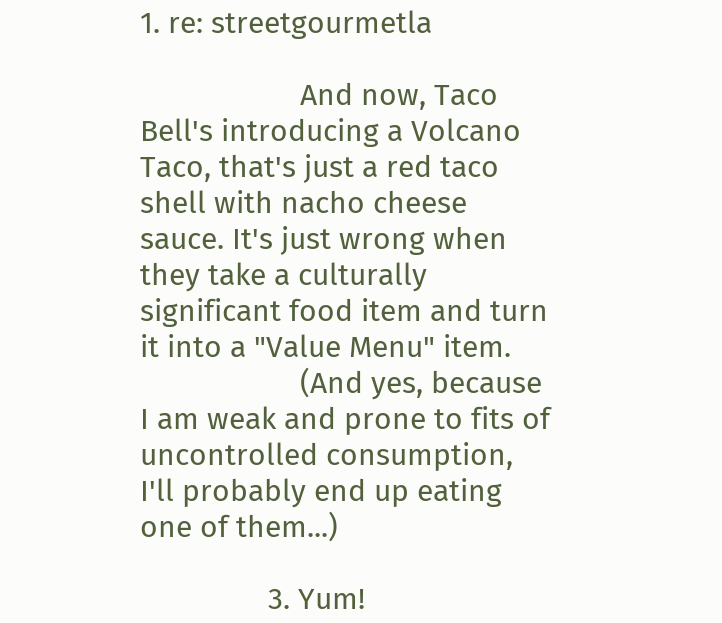1. re: streetgourmetla

                    And now, Taco Bell's introducing a Volcano Taco, that's just a red taco shell with nacho cheese sauce. It's just wrong when they take a culturally significant food item and turn it into a "Value Menu" item.
                    (And yes, because I am weak and prone to fits of uncontrolled consumption, I'll probably end up eating one of them...)

                3. Yum!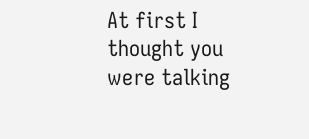At first I thought you were talking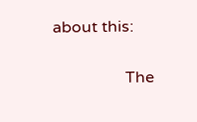about this:

                  The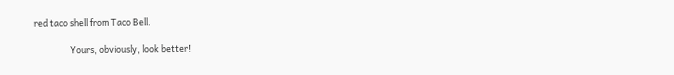red taco shell from Taco Bell.

                  Yours, obviously, look better!